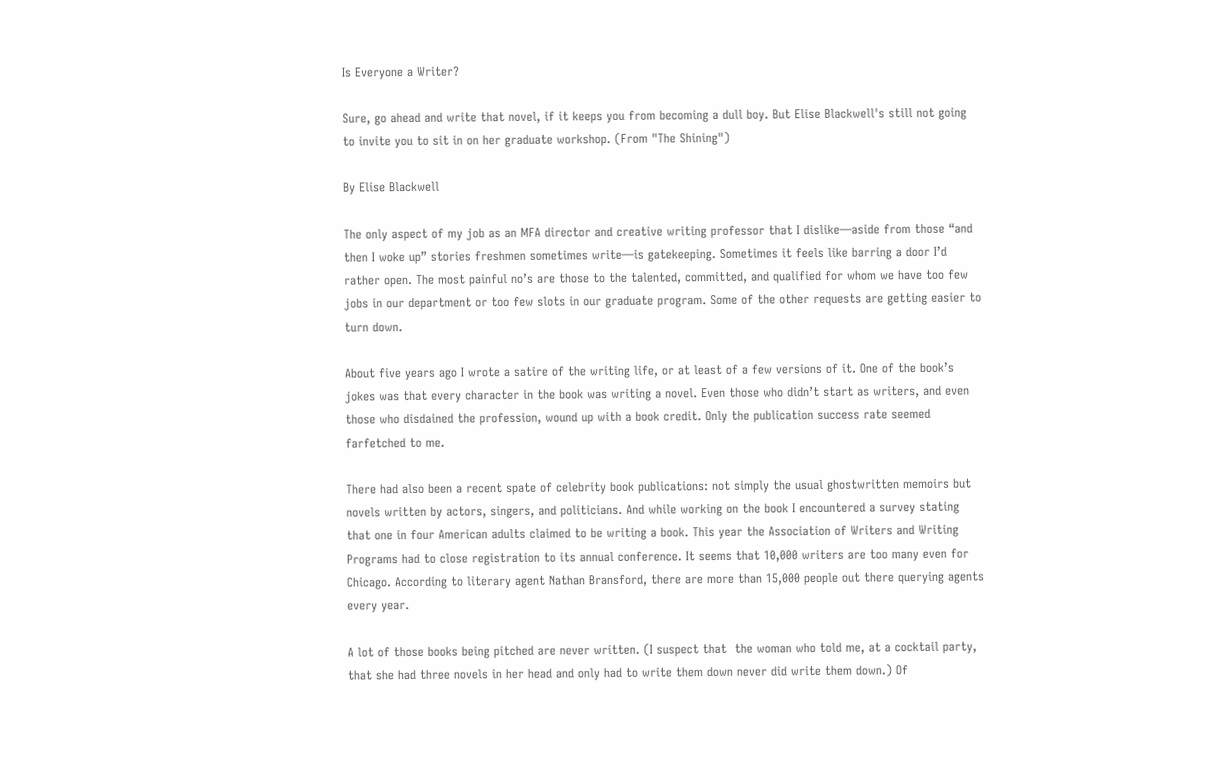Is Everyone a Writer?

Sure, go ahead and write that novel, if it keeps you from becoming a dull boy. But Elise Blackwell's still not going to invite you to sit in on her graduate workshop. (From "The Shining")

By Elise Blackwell

The only aspect of my job as an MFA director and creative writing professor that I dislike—aside from those “and then I woke up” stories freshmen sometimes write—is gatekeeping. Sometimes it feels like barring a door I’d rather open. The most painful no’s are those to the talented, committed, and qualified for whom we have too few jobs in our department or too few slots in our graduate program. Some of the other requests are getting easier to turn down.

About five years ago I wrote a satire of the writing life, or at least of a few versions of it. One of the book’s jokes was that every character in the book was writing a novel. Even those who didn’t start as writers, and even those who disdained the profession, wound up with a book credit. Only the publication success rate seemed farfetched to me.

There had also been a recent spate of celebrity book publications: not simply the usual ghostwritten memoirs but novels written by actors, singers, and politicians. And while working on the book I encountered a survey stating that one in four American adults claimed to be writing a book. This year the Association of Writers and Writing Programs had to close registration to its annual conference. It seems that 10,000 writers are too many even for Chicago. According to literary agent Nathan Bransford, there are more than 15,000 people out there querying agents every year.

A lot of those books being pitched are never written. (I suspect that  the woman who told me, at a cocktail party, that she had three novels in her head and only had to write them down never did write them down.) Of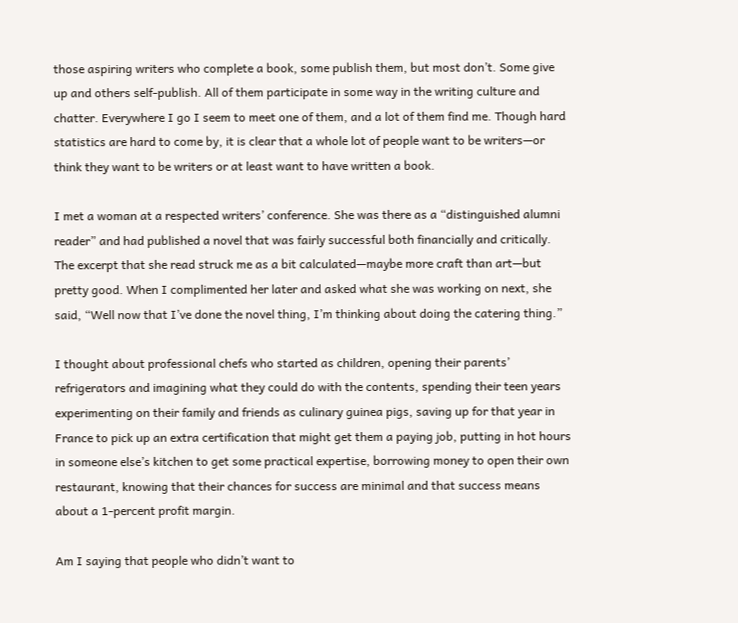those aspiring writers who complete a book, some publish them, but most don’t. Some give up and others self-publish. All of them participate in some way in the writing culture and chatter. Everywhere I go I seem to meet one of them, and a lot of them find me. Though hard statistics are hard to come by, it is clear that a whole lot of people want to be writers—or think they want to be writers or at least want to have written a book.

I met a woman at a respected writers’ conference. She was there as a “distinguished alumni reader” and had published a novel that was fairly successful both financially and critically. The excerpt that she read struck me as a bit calculated—maybe more craft than art—but pretty good. When I complimented her later and asked what she was working on next, she said, “Well now that I’ve done the novel thing, I’m thinking about doing the catering thing.”

I thought about professional chefs who started as children, opening their parents’ refrigerators and imagining what they could do with the contents, spending their teen years experimenting on their family and friends as culinary guinea pigs, saving up for that year in France to pick up an extra certification that might get them a paying job, putting in hot hours in someone else’s kitchen to get some practical expertise, borrowing money to open their own restaurant, knowing that their chances for success are minimal and that success means about a 1-percent profit margin.

Am I saying that people who didn’t want to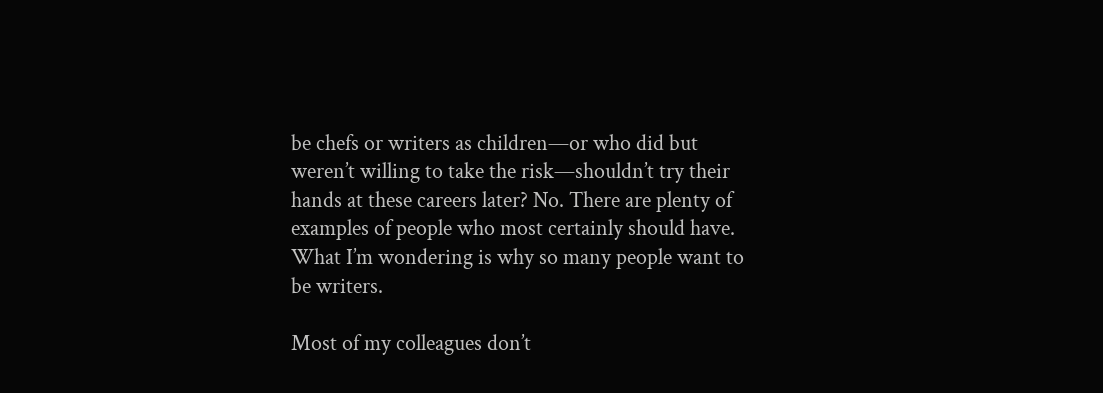be chefs or writers as children—or who did but weren’t willing to take the risk—shouldn’t try their hands at these careers later? No. There are plenty of examples of people who most certainly should have. What I’m wondering is why so many people want to be writers.

Most of my colleagues don’t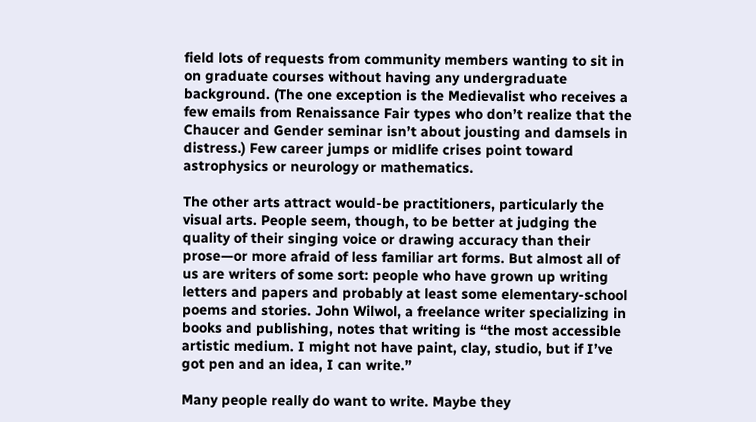field lots of requests from community members wanting to sit in on graduate courses without having any undergraduate background. (The one exception is the Medievalist who receives a few emails from Renaissance Fair types who don’t realize that the Chaucer and Gender seminar isn’t about jousting and damsels in distress.) Few career jumps or midlife crises point toward astrophysics or neurology or mathematics.

The other arts attract would-be practitioners, particularly the visual arts. People seem, though, to be better at judging the quality of their singing voice or drawing accuracy than their prose—or more afraid of less familiar art forms. But almost all of us are writers of some sort: people who have grown up writing letters and papers and probably at least some elementary-school poems and stories. John Wilwol, a freelance writer specializing in books and publishing, notes that writing is “the most accessible artistic medium. I might not have paint, clay, studio, but if I’ve got pen and an idea, I can write.”

Many people really do want to write. Maybe they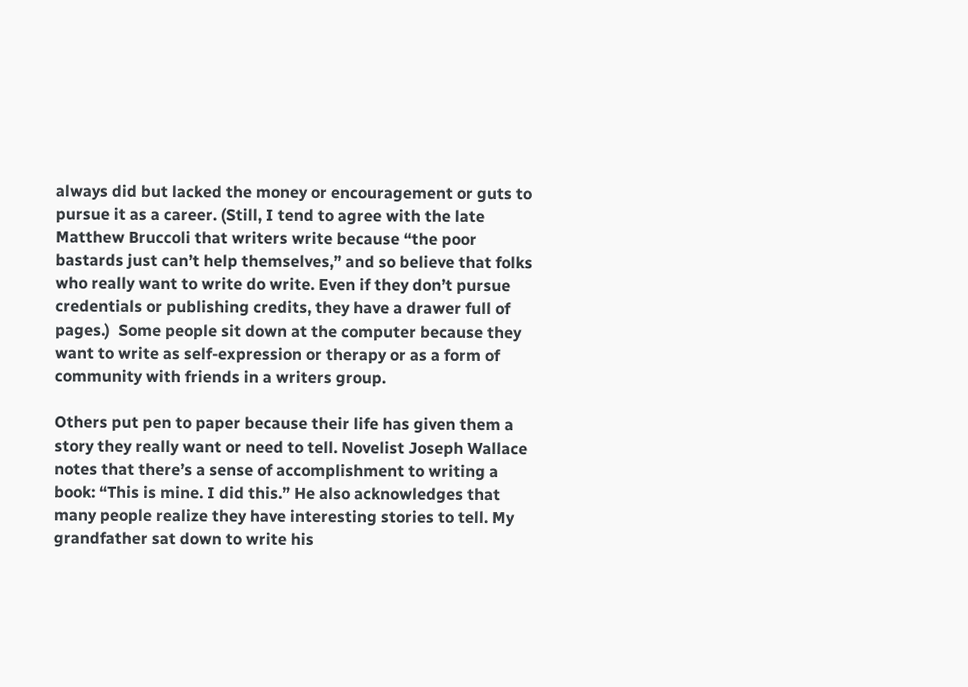always did but lacked the money or encouragement or guts to pursue it as a career. (Still, I tend to agree with the late Matthew Bruccoli that writers write because “the poor bastards just can’t help themselves,” and so believe that folks who really want to write do write. Even if they don’t pursue credentials or publishing credits, they have a drawer full of pages.)  Some people sit down at the computer because they want to write as self-expression or therapy or as a form of community with friends in a writers group.

Others put pen to paper because their life has given them a story they really want or need to tell. Novelist Joseph Wallace notes that there’s a sense of accomplishment to writing a book: “This is mine. I did this.” He also acknowledges that many people realize they have interesting stories to tell. My grandfather sat down to write his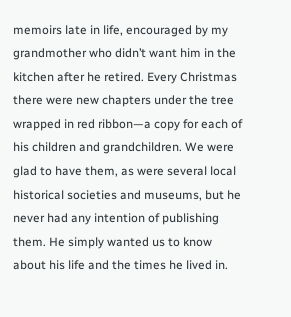memoirs late in life, encouraged by my grandmother who didn’t want him in the kitchen after he retired. Every Christmas there were new chapters under the tree wrapped in red ribbon—a copy for each of his children and grandchildren. We were glad to have them, as were several local historical societies and museums, but he never had any intention of publishing them. He simply wanted us to know about his life and the times he lived in.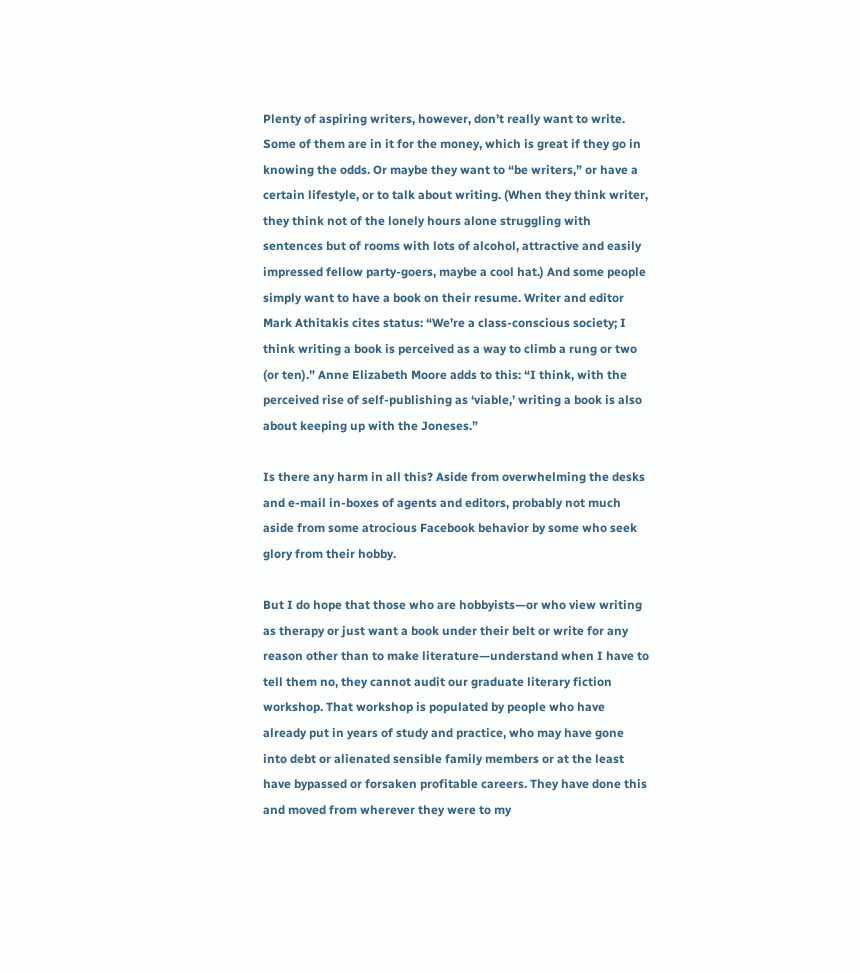Plenty of aspiring writers, however, don’t really want to write. Some of them are in it for the money, which is great if they go in knowing the odds. Or maybe they want to “be writers,” or have a certain lifestyle, or to talk about writing. (When they think writer, they think not of the lonely hours alone struggling with sentences but of rooms with lots of alcohol, attractive and easily impressed fellow party-goers, maybe a cool hat.) And some people simply want to have a book on their resume. Writer and editor Mark Athitakis cites status: “We’re a class-conscious society; I think writing a book is perceived as a way to climb a rung or two (or ten).” Anne Elizabeth Moore adds to this: “I think, with the perceived rise of self-publishing as ‘viable,’ writing a book is also about keeping up with the Joneses.”

Is there any harm in all this? Aside from overwhelming the desks and e-mail in-boxes of agents and editors, probably not much aside from some atrocious Facebook behavior by some who seek glory from their hobby.

But I do hope that those who are hobbyists—or who view writing as therapy or just want a book under their belt or write for any reason other than to make literature—understand when I have to tell them no, they cannot audit our graduate literary fiction workshop. That workshop is populated by people who have already put in years of study and practice, who may have gone into debt or alienated sensible family members or at the least have bypassed or forsaken profitable careers. They have done this and moved from wherever they were to my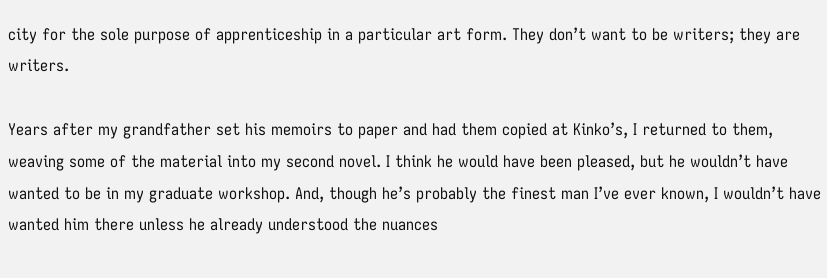city for the sole purpose of apprenticeship in a particular art form. They don’t want to be writers; they are writers.

Years after my grandfather set his memoirs to paper and had them copied at Kinko’s, I returned to them, weaving some of the material into my second novel. I think he would have been pleased, but he wouldn’t have wanted to be in my graduate workshop. And, though he’s probably the finest man I’ve ever known, I wouldn’t have wanted him there unless he already understood the nuances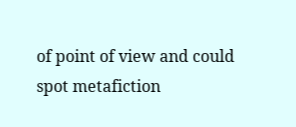of point of view and could spot metafiction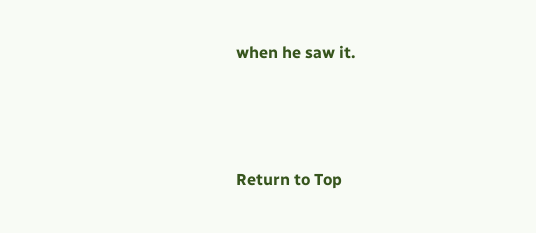when he saw it.




Return to Top